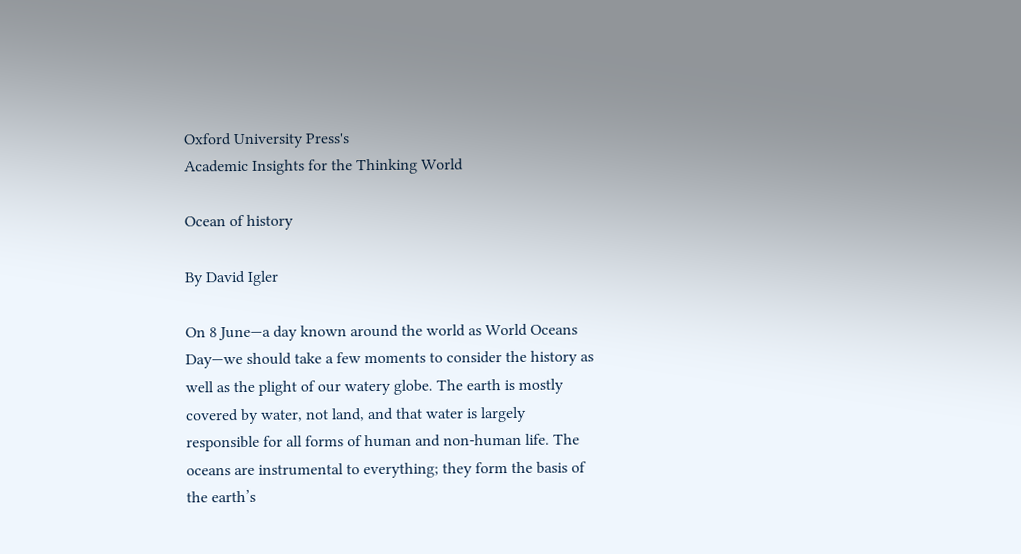Oxford University Press's
Academic Insights for the Thinking World

Ocean of history

By David Igler

On 8 June—a day known around the world as World Oceans Day—we should take a few moments to consider the history as well as the plight of our watery globe. The earth is mostly covered by water, not land, and that water is largely responsible for all forms of human and non-human life. The oceans are instrumental to everything; they form the basis of the earth’s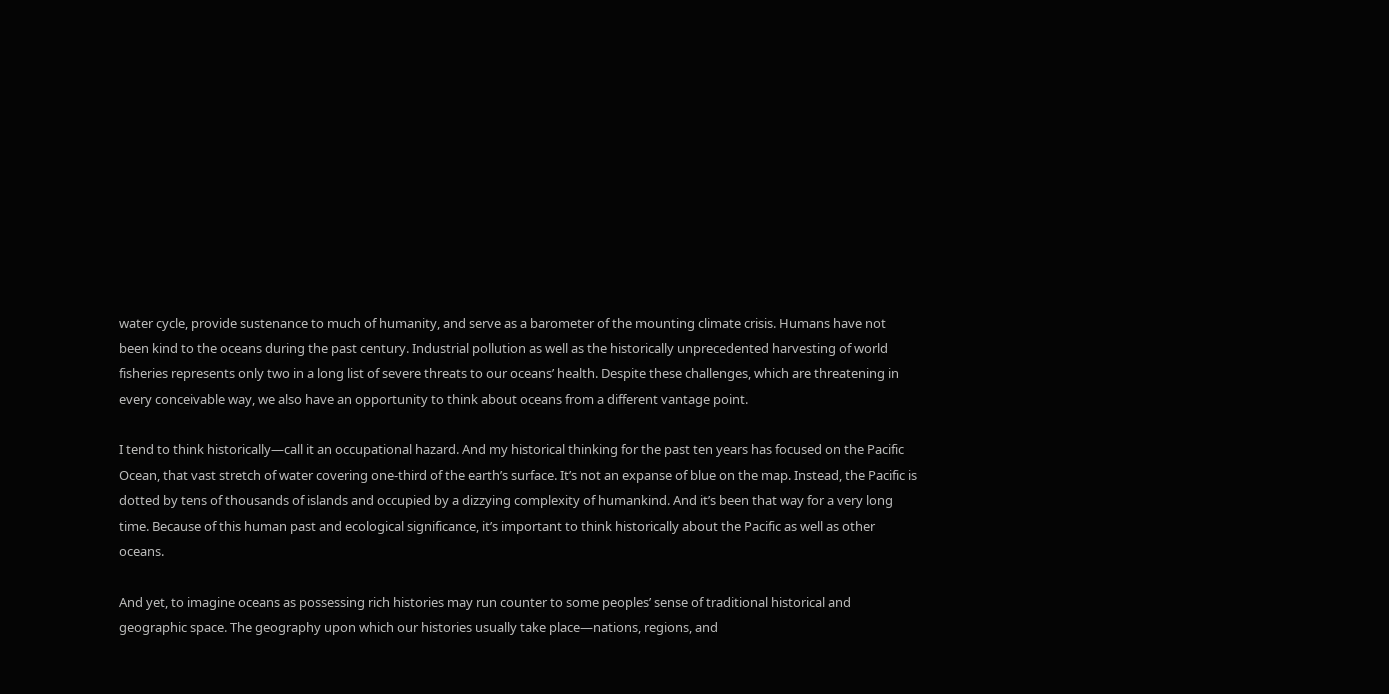water cycle, provide sustenance to much of humanity, and serve as a barometer of the mounting climate crisis. Humans have not been kind to the oceans during the past century. Industrial pollution as well as the historically unprecedented harvesting of world fisheries represents only two in a long list of severe threats to our oceans’ health. Despite these challenges, which are threatening in every conceivable way, we also have an opportunity to think about oceans from a different vantage point.

I tend to think historically—call it an occupational hazard. And my historical thinking for the past ten years has focused on the Pacific Ocean, that vast stretch of water covering one-third of the earth’s surface. It’s not an expanse of blue on the map. Instead, the Pacific is dotted by tens of thousands of islands and occupied by a dizzying complexity of humankind. And it’s been that way for a very long time. Because of this human past and ecological significance, it’s important to think historically about the Pacific as well as other oceans.

And yet, to imagine oceans as possessing rich histories may run counter to some peoples’ sense of traditional historical and geographic space. The geography upon which our histories usually take place—nations, regions, and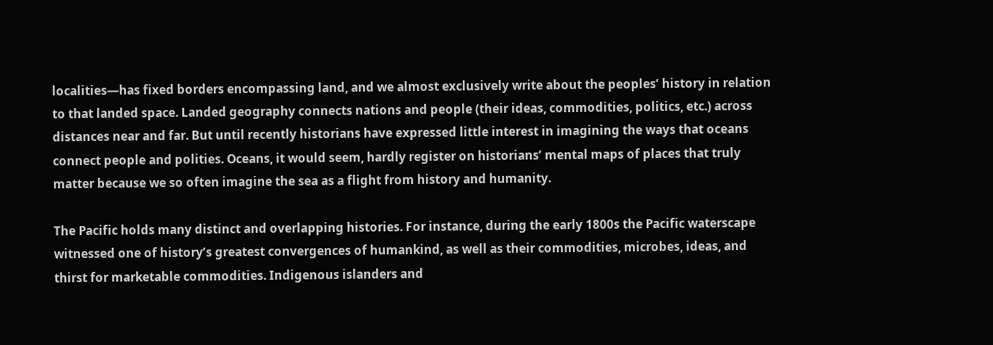localities—has fixed borders encompassing land, and we almost exclusively write about the peoples’ history in relation to that landed space. Landed geography connects nations and people (their ideas, commodities, politics, etc.) across distances near and far. But until recently historians have expressed little interest in imagining the ways that oceans connect people and polities. Oceans, it would seem, hardly register on historians’ mental maps of places that truly matter because we so often imagine the sea as a flight from history and humanity.

The Pacific holds many distinct and overlapping histories. For instance, during the early 1800s the Pacific waterscape witnessed one of history’s greatest convergences of humankind, as well as their commodities, microbes, ideas, and thirst for marketable commodities. Indigenous islanders and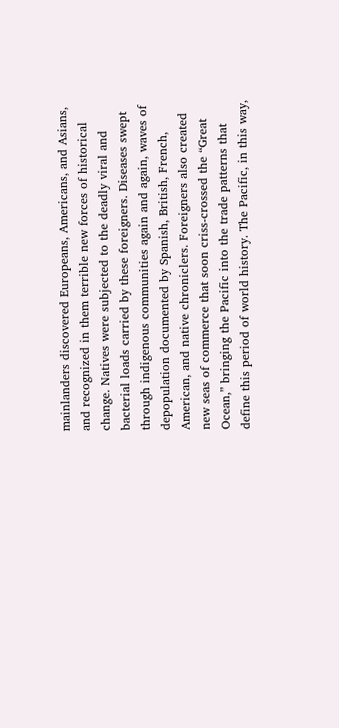mainlanders discovered Europeans, Americans, and Asians, and recognized in them terrible new forces of historical change. Natives were subjected to the deadly viral and bacterial loads carried by these foreigners. Diseases swept through indigenous communities again and again, waves of depopulation documented by Spanish, British, French, American, and native chroniclers. Foreigners also created new seas of commerce that soon criss-crossed the “Great Ocean,” bringing the Pacific into the trade patterns that define this period of world history. The Pacific, in this way,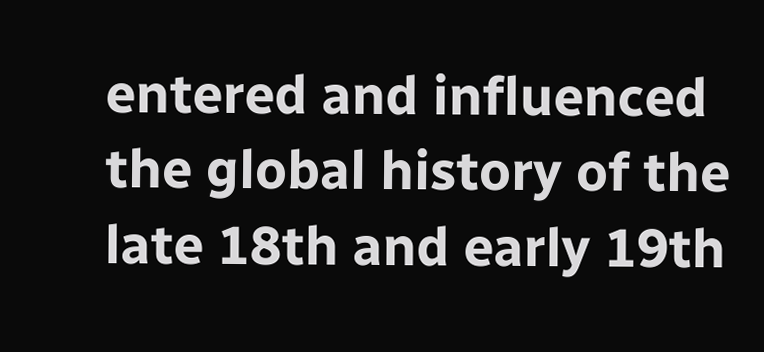entered and influenced the global history of the late 18th and early 19th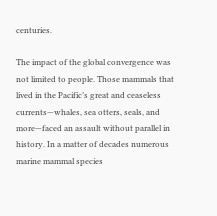centuries.

The impact of the global convergence was not limited to people. Those mammals that lived in the Pacific’s great and ceaseless currents—whales, sea otters, seals, and more—faced an assault without parallel in history. In a matter of decades numerous marine mammal species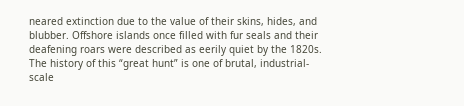neared extinction due to the value of their skins, hides, and blubber. Offshore islands once filled with fur seals and their deafening roars were described as eerily quiet by the 1820s. The history of this “great hunt” is one of brutal, industrial-scale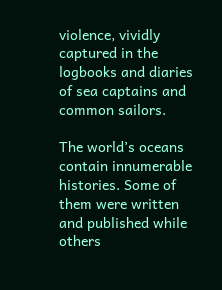violence, vividly captured in the logbooks and diaries of sea captains and common sailors.

The world’s oceans contain innumerable histories. Some of them were written and published while others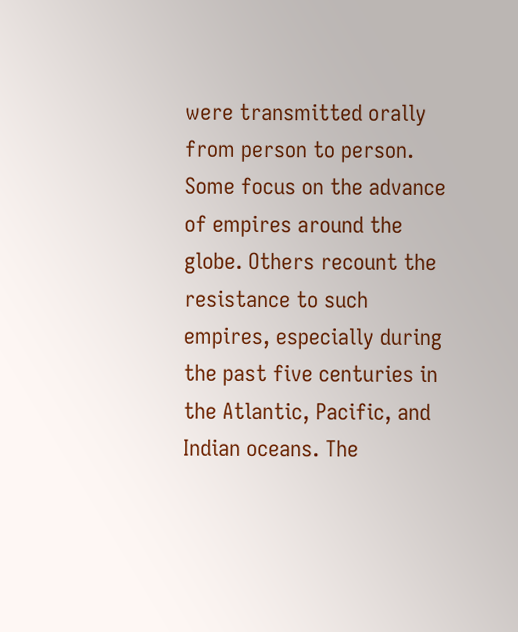were transmitted orally from person to person. Some focus on the advance of empires around the globe. Others recount the resistance to such empires, especially during the past five centuries in the Atlantic, Pacific, and Indian oceans. The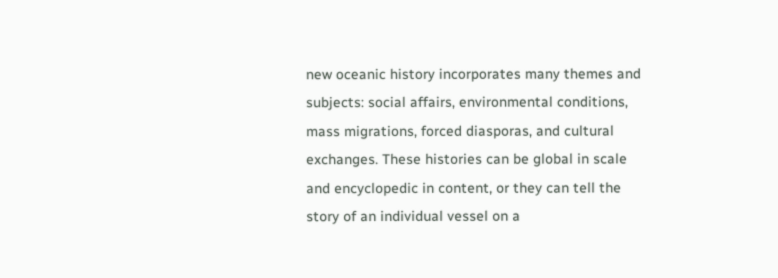new oceanic history incorporates many themes and subjects: social affairs, environmental conditions, mass migrations, forced diasporas, and cultural exchanges. These histories can be global in scale and encyclopedic in content, or they can tell the story of an individual vessel on a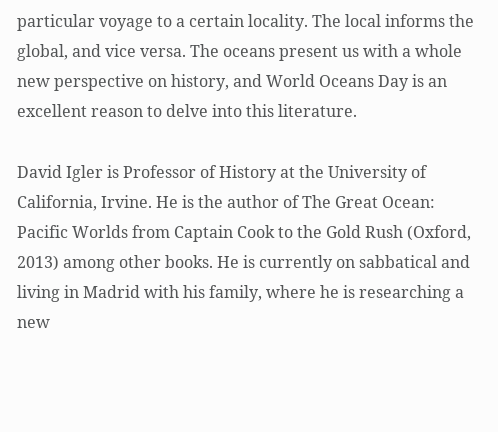particular voyage to a certain locality. The local informs the global, and vice versa. The oceans present us with a whole new perspective on history, and World Oceans Day is an excellent reason to delve into this literature.

David Igler is Professor of History at the University of California, Irvine. He is the author of The Great Ocean: Pacific Worlds from Captain Cook to the Gold Rush (Oxford, 2013) among other books. He is currently on sabbatical and living in Madrid with his family, where he is researching a new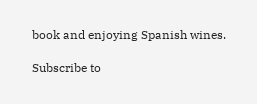book and enjoying Spanish wines.

Subscribe to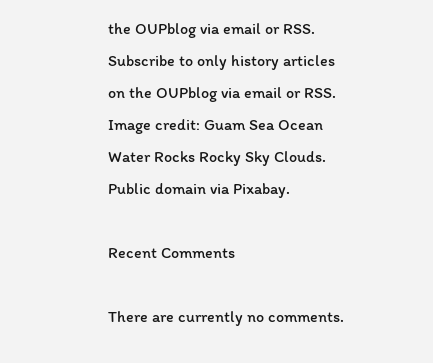the OUPblog via email or RSS.
Subscribe to only history articles on the OUPblog via email or RSS.
Image credit: Guam Sea Ocean Water Rocks Rocky Sky Clouds. Public domain via Pixabay.

Recent Comments

There are currently no comments.